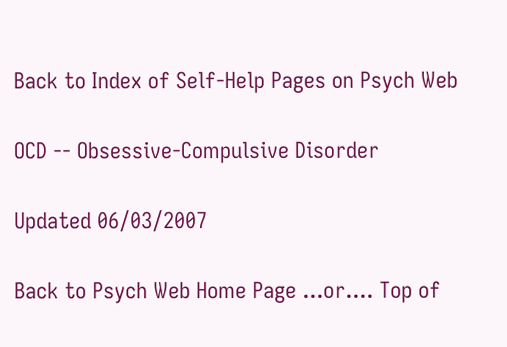Back to Index of Self-Help Pages on Psych Web

OCD -- Obsessive-Compulsive Disorder

Updated 06/03/2007

Back to Psych Web Home Page ...or.... Top of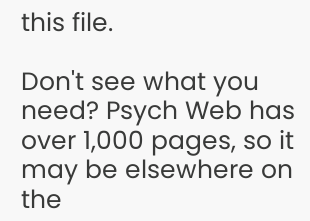this file.

Don't see what you need? Psych Web has over 1,000 pages, so it may be elsewhere on the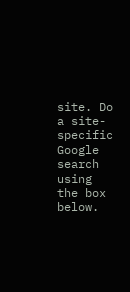site. Do a site-specific Google search using the box below.